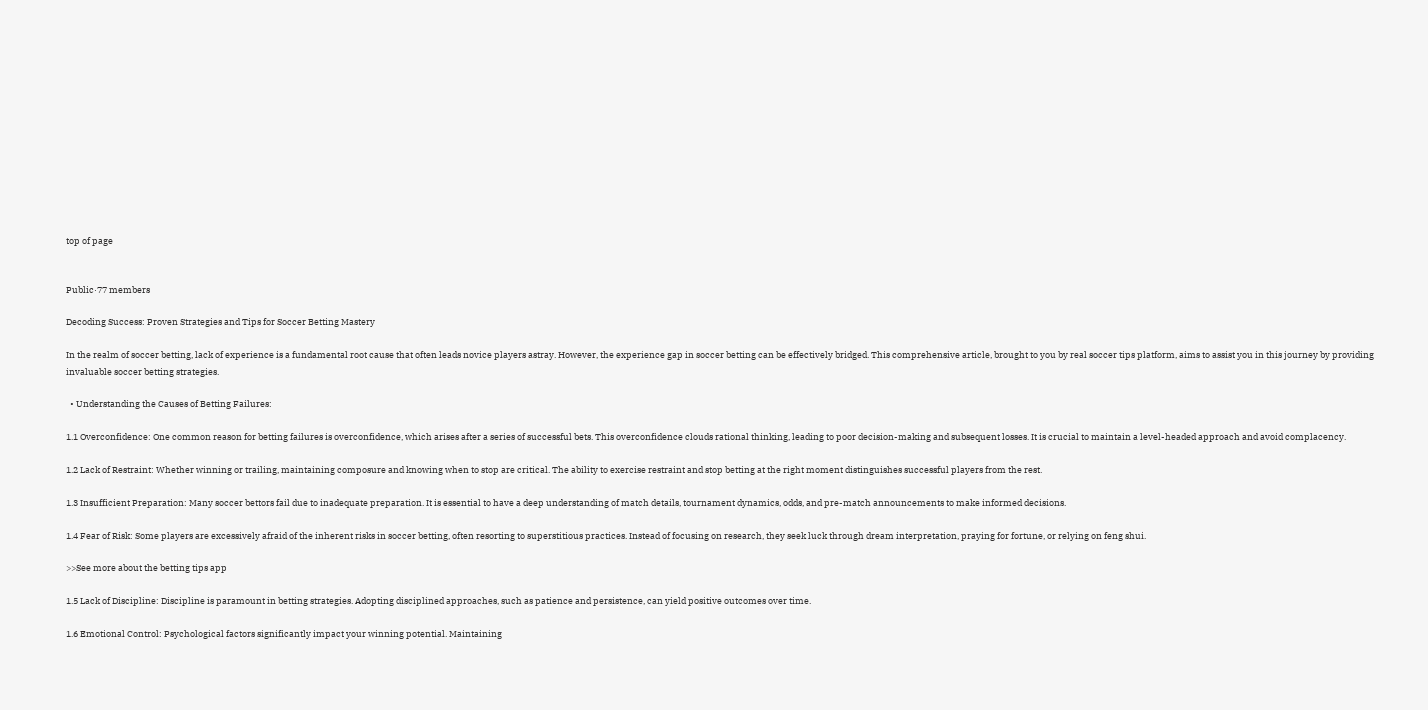top of page


Public·77 members

Decoding Success: Proven Strategies and Tips for Soccer Betting Mastery

In the realm of soccer betting, lack of experience is a fundamental root cause that often leads novice players astray. However, the experience gap in soccer betting can be effectively bridged. This comprehensive article, brought to you by real soccer tips platform, aims to assist you in this journey by providing invaluable soccer betting strategies.

  • Understanding the Causes of Betting Failures:

1.1 Overconfidence: One common reason for betting failures is overconfidence, which arises after a series of successful bets. This overconfidence clouds rational thinking, leading to poor decision-making and subsequent losses. It is crucial to maintain a level-headed approach and avoid complacency.

1.2 Lack of Restraint: Whether winning or trailing, maintaining composure and knowing when to stop are critical. The ability to exercise restraint and stop betting at the right moment distinguishes successful players from the rest.

1.3 Insufficient Preparation: Many soccer bettors fail due to inadequate preparation. It is essential to have a deep understanding of match details, tournament dynamics, odds, and pre-match announcements to make informed decisions.

1.4 Fear of Risk: Some players are excessively afraid of the inherent risks in soccer betting, often resorting to superstitious practices. Instead of focusing on research, they seek luck through dream interpretation, praying for fortune, or relying on feng shui.

>>See more about the betting tips app

1.5 Lack of Discipline: Discipline is paramount in betting strategies. Adopting disciplined approaches, such as patience and persistence, can yield positive outcomes over time.

1.6 Emotional Control: Psychological factors significantly impact your winning potential. Maintaining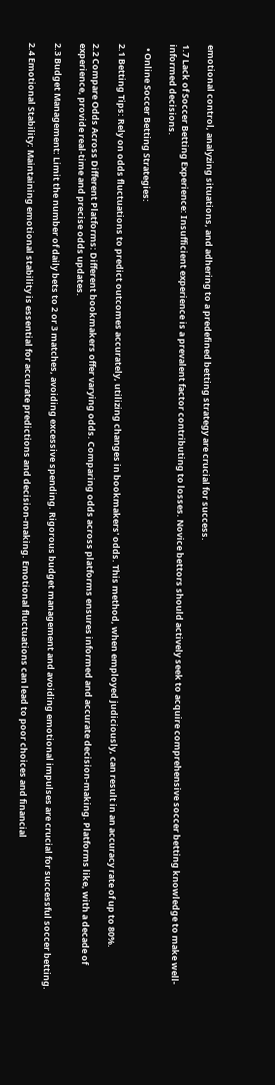emotional control, analyzing situations, and adhering to a predefined betting strategy are crucial for success.

1.7 Lack of Soccer Betting Experience: Insufficient experience is a prevalent factor contributing to losses. Novice bettors should actively seek to acquire comprehensive soccer betting knowledge to make well-informed decisions.

  • Online Soccer Betting Strategies:

2.1 Betting Tips: Rely on odds fluctuations to predict outcomes accurately, utilizing changes in bookmakers' odds. This method, when employed judiciously, can result in an accuracy rate of up to 80%.

2.2 Compare Odds Across Different Platforms: Different bookmakers offer varying odds. Comparing odds across platforms ensures informed and accurate decision-making. Platforms like, with a decade of experience, provide real-time and precise odds updates.

2.3 Budget Management: Limit the number of daily bets to 2 or 3 matches, avoiding excessive spending. Rigorous budget management and avoiding emotional impulses are crucial for successful soccer betting.

2.4 Emotional Stability: Maintaining emotional stability is essential for accurate predictions and decision-making. Emotional fluctuations can lead to poor choices and financial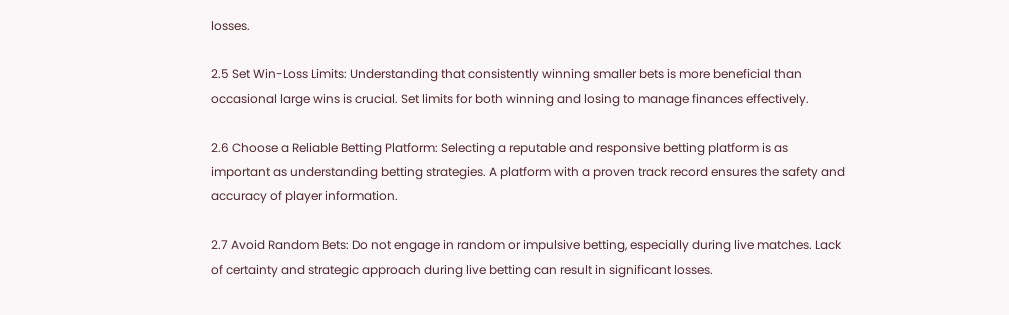losses.

2.5 Set Win-Loss Limits: Understanding that consistently winning smaller bets is more beneficial than occasional large wins is crucial. Set limits for both winning and losing to manage finances effectively.

2.6 Choose a Reliable Betting Platform: Selecting a reputable and responsive betting platform is as important as understanding betting strategies. A platform with a proven track record ensures the safety and accuracy of player information.

2.7 Avoid Random Bets: Do not engage in random or impulsive betting, especially during live matches. Lack of certainty and strategic approach during live betting can result in significant losses.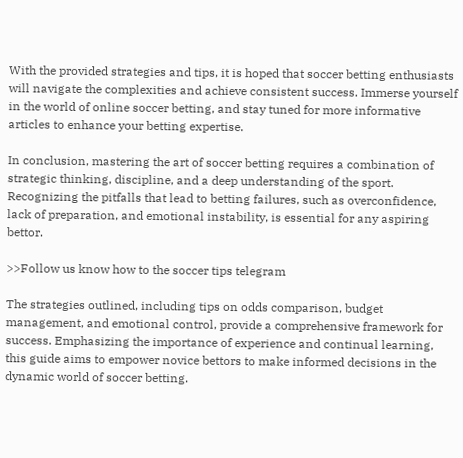With the provided strategies and tips, it is hoped that soccer betting enthusiasts will navigate the complexities and achieve consistent success. Immerse yourself in the world of online soccer betting, and stay tuned for more informative articles to enhance your betting expertise.

In conclusion, mastering the art of soccer betting requires a combination of strategic thinking, discipline, and a deep understanding of the sport. Recognizing the pitfalls that lead to betting failures, such as overconfidence, lack of preparation, and emotional instability, is essential for any aspiring bettor.

>>Follow us know how to the soccer tips telegram

The strategies outlined, including tips on odds comparison, budget management, and emotional control, provide a comprehensive framework for success. Emphasizing the importance of experience and continual learning, this guide aims to empower novice bettors to make informed decisions in the dynamic world of soccer betting.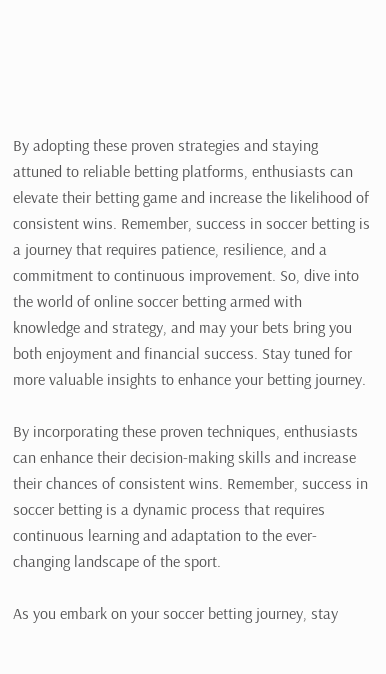By adopting these proven strategies and staying attuned to reliable betting platforms, enthusiasts can elevate their betting game and increase the likelihood of consistent wins. Remember, success in soccer betting is a journey that requires patience, resilience, and a commitment to continuous improvement. So, dive into the world of online soccer betting armed with knowledge and strategy, and may your bets bring you both enjoyment and financial success. Stay tuned for more valuable insights to enhance your betting journey.

By incorporating these proven techniques, enthusiasts can enhance their decision-making skills and increase their chances of consistent wins. Remember, success in soccer betting is a dynamic process that requires continuous learning and adaptation to the ever-changing landscape of the sport.

As you embark on your soccer betting journey, stay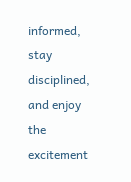informed, stay disciplined, and enjoy the excitement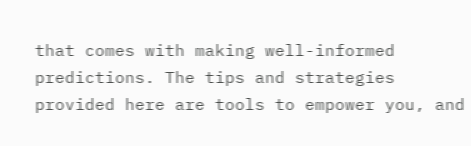that comes with making well-informed predictions. The tips and strategies provided here are tools to empower you, and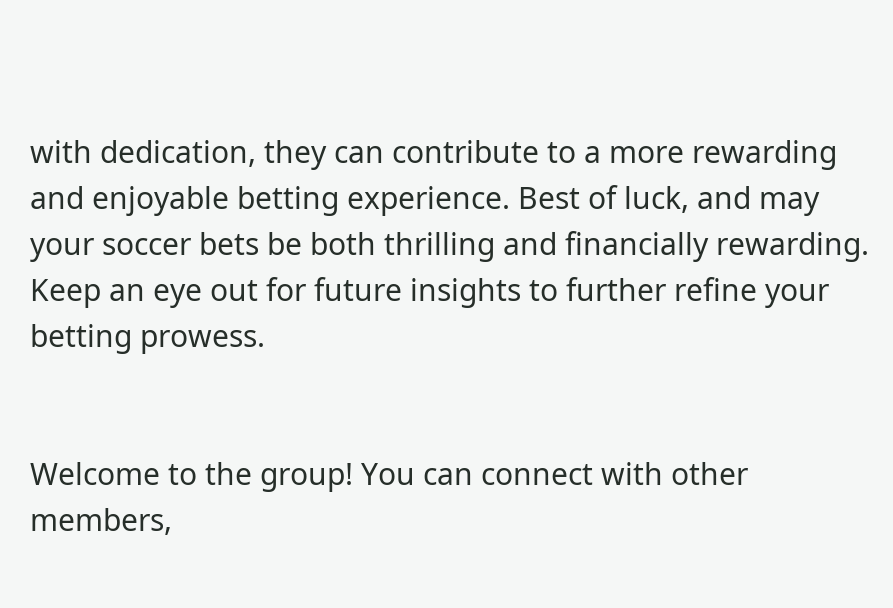with dedication, they can contribute to a more rewarding and enjoyable betting experience. Best of luck, and may your soccer bets be both thrilling and financially rewarding. Keep an eye out for future insights to further refine your betting prowess.


Welcome to the group! You can connect with other members,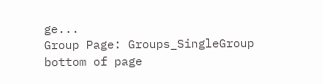ge...
Group Page: Groups_SingleGroup
bottom of page